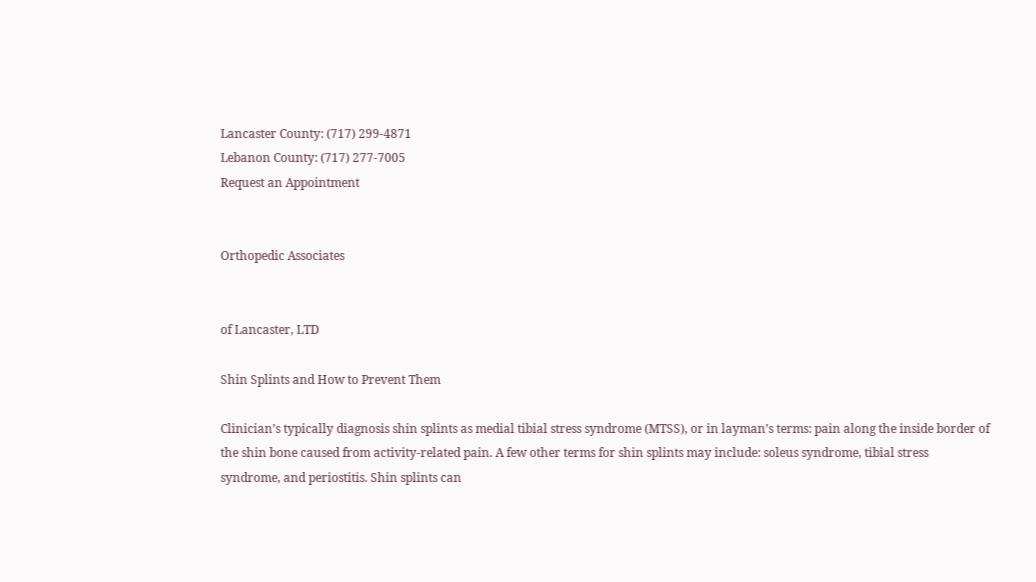Lancaster County: (717) 299-4871
Lebanon County: (717) 277-7005
Request an Appointment


Orthopedic Associates


of Lancaster, LTD

Shin Splints and How to Prevent Them

Clinician’s typically diagnosis shin splints as medial tibial stress syndrome (MTSS), or in layman’s terms: pain along the inside border of the shin bone caused from activity-related pain. A few other terms for shin splints may include: soleus syndrome, tibial stress syndrome, and periostitis. Shin splints can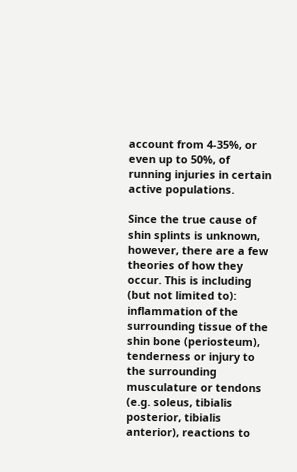account from 4-35%, or even up to 50%, of running injuries in certain active populations.

Since the true cause of shin splints is unknown, however, there are a few theories of how they occur. This is including (but not limited to): inflammation of the surrounding tissue of the shin bone (periosteum), tenderness or injury to the surrounding musculature or tendons (e.g. soleus, tibialis posterior, tibialis anterior), reactions to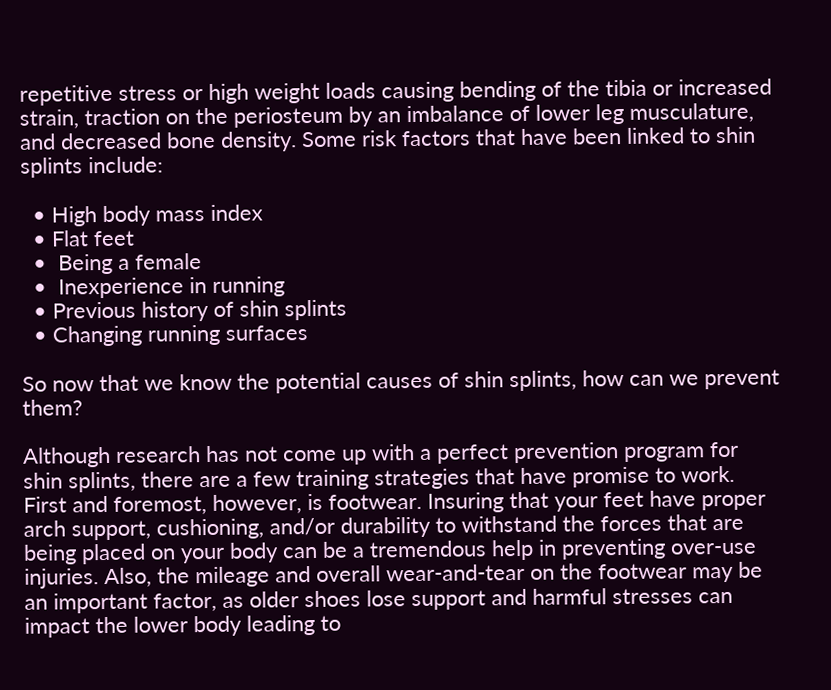repetitive stress or high weight loads causing bending of the tibia or increased strain, traction on the periosteum by an imbalance of lower leg musculature, and decreased bone density. Some risk factors that have been linked to shin splints include:

  • High body mass index
  • Flat feet
  •  Being a female
  •  Inexperience in running
  • Previous history of shin splints
  • Changing running surfaces

So now that we know the potential causes of shin splints, how can we prevent them?

Although research has not come up with a perfect prevention program for shin splints, there are a few training strategies that have promise to work. First and foremost, however, is footwear. Insuring that your feet have proper arch support, cushioning, and/or durability to withstand the forces that are being placed on your body can be a tremendous help in preventing over-use injuries. Also, the mileage and overall wear-and-tear on the footwear may be an important factor, as older shoes lose support and harmful stresses can impact the lower body leading to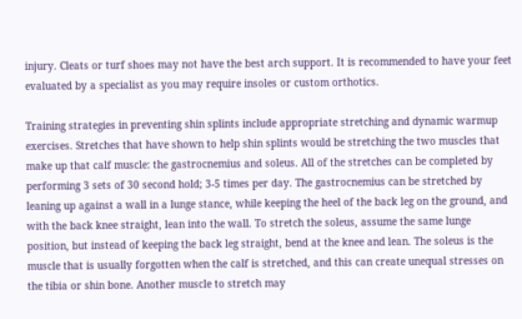injury. Cleats or turf shoes may not have the best arch support. It is recommended to have your feet evaluated by a specialist as you may require insoles or custom orthotics.

Training strategies in preventing shin splints include appropriate stretching and dynamic warmup exercises. Stretches that have shown to help shin splints would be stretching the two muscles that make up that calf muscle: the gastrocnemius and soleus. All of the stretches can be completed by performing 3 sets of 30 second hold; 3-5 times per day. The gastrocnemius can be stretched by leaning up against a wall in a lunge stance, while keeping the heel of the back leg on the ground, and with the back knee straight, lean into the wall. To stretch the soleus, assume the same lunge position, but instead of keeping the back leg straight, bend at the knee and lean. The soleus is the muscle that is usually forgotten when the calf is stretched, and this can create unequal stresses on the tibia or shin bone. Another muscle to stretch may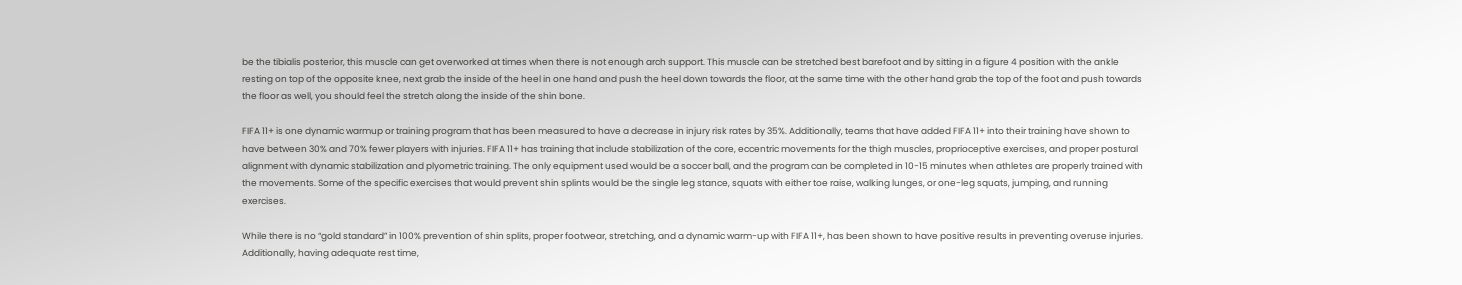be the tibialis posterior, this muscle can get overworked at times when there is not enough arch support. This muscle can be stretched best barefoot and by sitting in a figure 4 position with the ankle resting on top of the opposite knee, next grab the inside of the heel in one hand and push the heel down towards the floor, at the same time with the other hand grab the top of the foot and push towards the floor as well, you should feel the stretch along the inside of the shin bone.

FIFA 11+ is one dynamic warmup or training program that has been measured to have a decrease in injury risk rates by 35%. Additionally, teams that have added FIFA 11+ into their training have shown to have between 30% and 70% fewer players with injuries. FIFA 11+ has training that include stabilization of the core, eccentric movements for the thigh muscles, proprioceptive exercises, and proper postural alignment with dynamic stabilization and plyometric training. The only equipment used would be a soccer ball, and the program can be completed in 10-15 minutes when athletes are properly trained with the movements. Some of the specific exercises that would prevent shin splints would be the single leg stance, squats with either toe raise, walking lunges, or one-leg squats, jumping, and running exercises.

While there is no “gold standard” in 100% prevention of shin splits, proper footwear, stretching, and a dynamic warm-up with FIFA 11+, has been shown to have positive results in preventing overuse injuries. Additionally, having adequate rest time,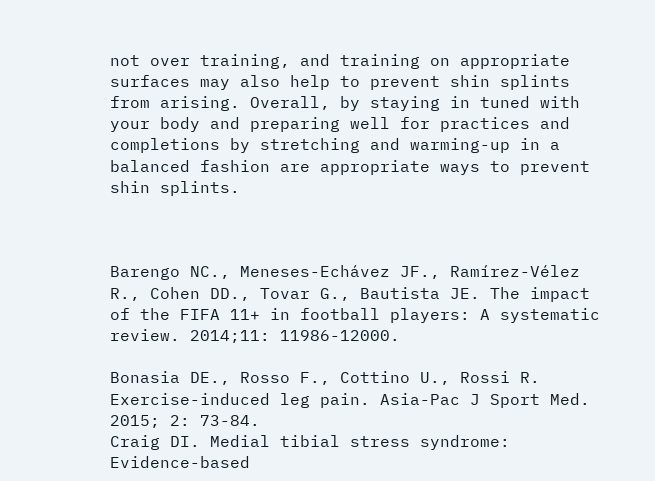not over training, and training on appropriate surfaces may also help to prevent shin splints from arising. Overall, by staying in tuned with your body and preparing well for practices and completions by stretching and warming-up in a balanced fashion are appropriate ways to prevent shin splints.



Barengo NC., Meneses-Echávez JF., Ramírez-Vélez R., Cohen DD., Tovar G., Bautista JE. The impact of the FIFA 11+ in football players: A systematic review. 2014;11: 11986-12000.

Bonasia DE., Rosso F., Cottino U., Rossi R. Exercise-induced leg pain. Asia-Pac J Sport Med. 2015; 2: 73-84.
Craig DI. Medial tibial stress syndrome: Evidence-based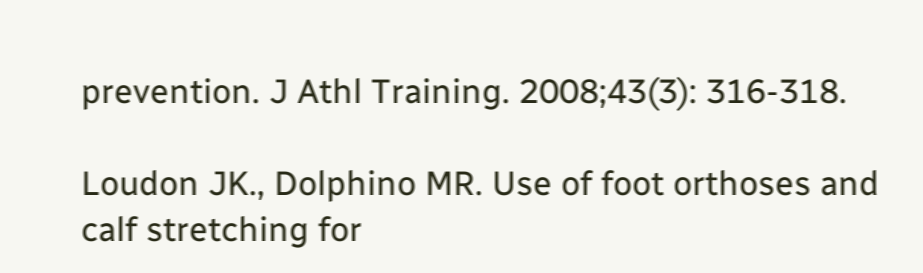prevention. J Athl Training. 2008;43(3): 316-318.

Loudon JK., Dolphino MR. Use of foot orthoses and calf stretching for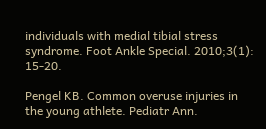individuals with medial tibial stress syndrome. Foot Ankle Special. 2010;3(1): 15-20.

Pengel KB. Common overuse injuries in the young athlete. Pediatr Ann.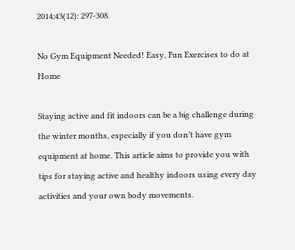2014;43(12): 297-308.

No Gym Equipment Needed! Easy, Fun Exercises to do at Home

Staying active and fit indoors can be a big challenge during the winter months, especially if you don’t have gym equipment at home. This article aims to provide you with tips for staying active and healthy indoors using every day activities and your own body movements.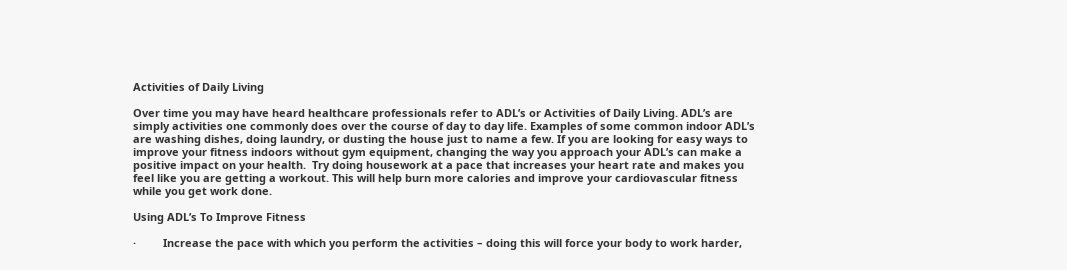Activities of Daily Living

Over time you may have heard healthcare professionals refer to ADL’s or Activities of Daily Living. ADL’s are simply activities one commonly does over the course of day to day life. Examples of some common indoor ADL’s are washing dishes, doing laundry, or dusting the house just to name a few. If you are looking for easy ways to improve your fitness indoors without gym equipment, changing the way you approach your ADL’s can make a positive impact on your health.  Try doing housework at a pace that increases your heart rate and makes you feel like you are getting a workout. This will help burn more calories and improve your cardiovascular fitness while you get work done.

Using ADL’s To Improve Fitness

·         Increase the pace with which you perform the activities – doing this will force your body to work harder,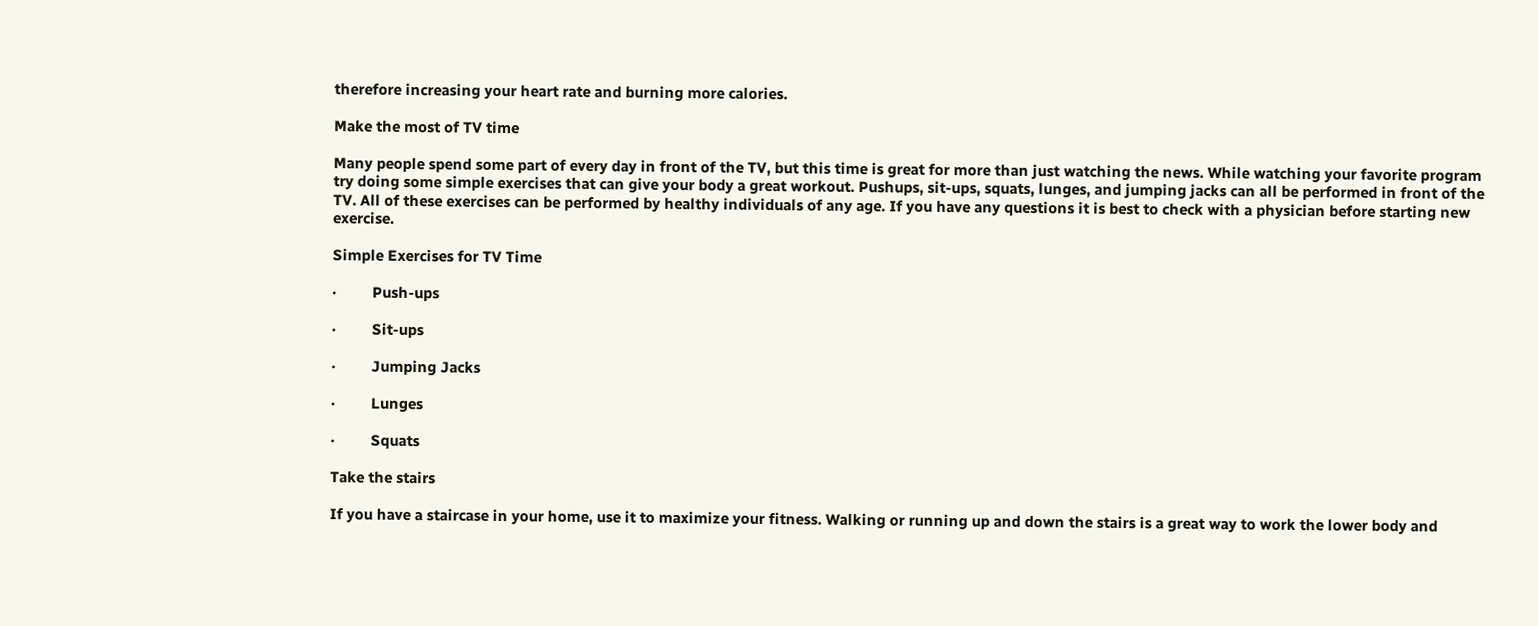therefore increasing your heart rate and burning more calories.

Make the most of TV time

Many people spend some part of every day in front of the TV, but this time is great for more than just watching the news. While watching your favorite program try doing some simple exercises that can give your body a great workout. Pushups, sit-ups, squats, lunges, and jumping jacks can all be performed in front of the TV. All of these exercises can be performed by healthy individuals of any age. If you have any questions it is best to check with a physician before starting new exercise.

Simple Exercises for TV Time

·         Push-ups

·         Sit-ups

·         Jumping Jacks

·         Lunges

·         Squats

Take the stairs

If you have a staircase in your home, use it to maximize your fitness. Walking or running up and down the stairs is a great way to work the lower body and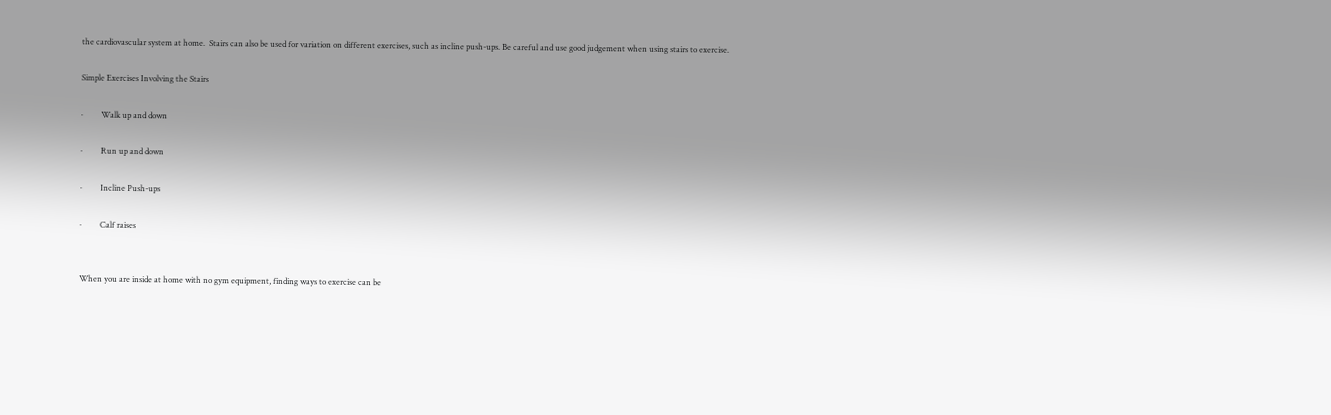the cardiovascular system at home.  Stairs can also be used for variation on different exercises, such as incline push-ups. Be careful and use good judgement when using stairs to exercise.

Simple Exercises Involving the Stairs

·         Walk up and down

·         Run up and down

·         Incline Push-ups

·         Calf raises


When you are inside at home with no gym equipment, finding ways to exercise can be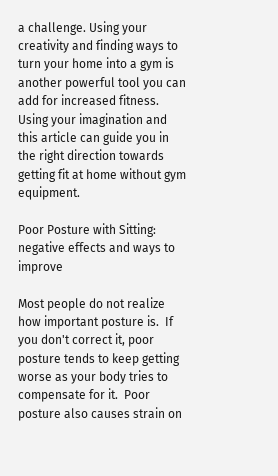a challenge. Using your creativity and finding ways to turn your home into a gym is another powerful tool you can add for increased fitness. Using your imagination and this article can guide you in the right direction towards getting fit at home without gym equipment.

Poor Posture with Sitting: negative effects and ways to improve

Most people do not realize how important posture is.  If you don't correct it, poor posture tends to keep getting worse as your body tries to compensate for it.  Poor posture also causes strain on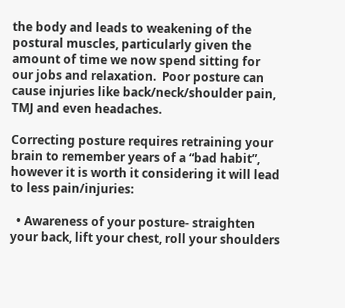the body and leads to weakening of the postural muscles, particularly given the amount of time we now spend sitting for our jobs and relaxation.  Poor posture can cause injuries like back/neck/shoulder pain, TMJ and even headaches.

Correcting posture requires retraining your brain to remember years of a “bad habit”, however it is worth it considering it will lead to less pain/injuries:

  • Awareness of your posture- straighten your back, lift your chest, roll your shoulders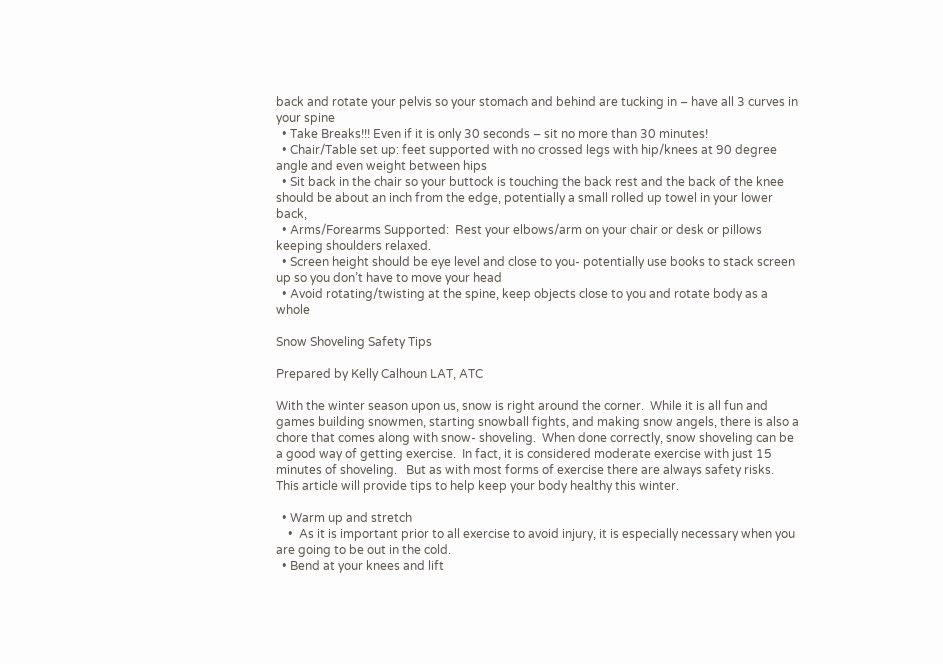back and rotate your pelvis so your stomach and behind are tucking in – have all 3 curves in your spine
  • Take Breaks!!! Even if it is only 30 seconds – sit no more than 30 minutes!
  • Chair/Table set up: feet supported with no crossed legs with hip/knees at 90 degree angle and even weight between hips
  • Sit back in the chair so your buttock is touching the back rest and the back of the knee should be about an inch from the edge, potentially a small rolled up towel in your lower back,
  • Arms/Forearms Supported:  Rest your elbows/arm on your chair or desk or pillows keeping shoulders relaxed.
  • Screen height should be eye level and close to you- potentially use books to stack screen up so you don’t have to move your head
  • Avoid rotating/twisting at the spine, keep objects close to you and rotate body as a whole

Snow Shoveling Safety Tips

Prepared by Kelly Calhoun LAT, ATC

With the winter season upon us, snow is right around the corner.  While it is all fun and games building snowmen, starting snowball fights, and making snow angels, there is also a chore that comes along with snow- shoveling.  When done correctly, snow shoveling can be a good way of getting exercise.  In fact, it is considered moderate exercise with just 15 minutes of shoveling.   But as with most forms of exercise there are always safety risks.  This article will provide tips to help keep your body healthy this winter.

  • Warm up and stretch
    •  As it is important prior to all exercise to avoid injury, it is especially necessary when you are going to be out in the cold.
  • Bend at your knees and lift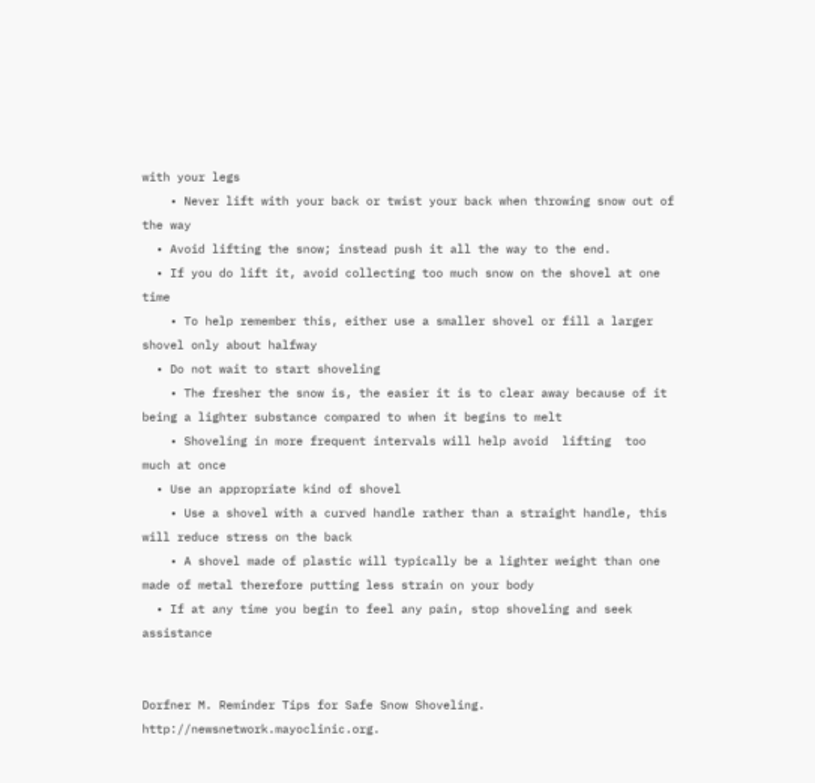with your legs
    • Never lift with your back or twist your back when throwing snow out of the way
  • Avoid lifting the snow; instead push it all the way to the end.
  • If you do lift it, avoid collecting too much snow on the shovel at one time
    • To help remember this, either use a smaller shovel or fill a larger shovel only about halfway
  • Do not wait to start shoveling
    • The fresher the snow is, the easier it is to clear away because of it being a lighter substance compared to when it begins to melt
    • Shoveling in more frequent intervals will help avoid  lifting  too much at once
  • Use an appropriate kind of shovel
    • Use a shovel with a curved handle rather than a straight handle, this will reduce stress on the back
    • A shovel made of plastic will typically be a lighter weight than one made of metal therefore putting less strain on your body
  • If at any time you begin to feel any pain, stop shoveling and seek assistance


Dorfner M. Reminder Tips for Safe Snow Shoveling. http://newsnetwork.mayoclinic.org.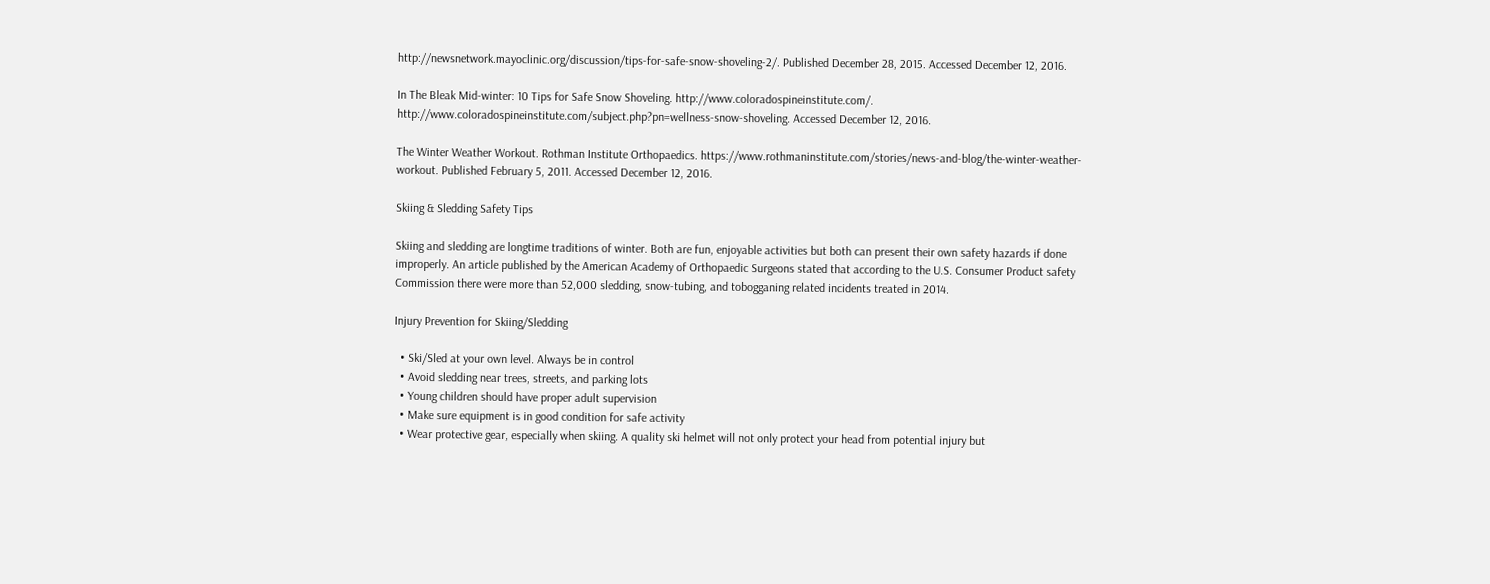http://newsnetwork.mayoclinic.org/discussion/tips-for-safe-snow-shoveling-2/. Published December 28, 2015. Accessed December 12, 2016.

In The Bleak Mid-winter: 10 Tips for Safe Snow Shoveling. http://www.coloradospineinstitute.com/. http://www.coloradospineinstitute.com/subject.php?pn=wellness-snow-shoveling. Accessed December 12, 2016.

The Winter Weather Workout. Rothman Institute Orthopaedics. https://www.rothmaninstitute.com/stories/news-and-blog/the-winter-weather-workout. Published February 5, 2011. Accessed December 12, 2016.

Skiing & Sledding Safety Tips

Skiing and sledding are longtime traditions of winter. Both are fun, enjoyable activities but both can present their own safety hazards if done improperly. An article published by the American Academy of Orthopaedic Surgeons stated that according to the U.S. Consumer Product safety Commission there were more than 52,000 sledding, snow-tubing, and tobogganing related incidents treated in 2014.

Injury Prevention for Skiing/Sledding

  • Ski/Sled at your own level. Always be in control
  • Avoid sledding near trees, streets, and parking lots
  • Young children should have proper adult supervision
  • Make sure equipment is in good condition for safe activity
  • Wear protective gear, especially when skiing. A quality ski helmet will not only protect your head from potential injury but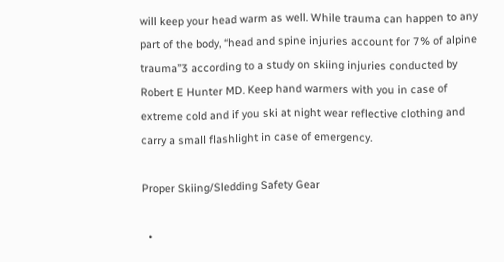will keep your head warm as well. While trauma can happen to any part of the body, “head and spine injuries account for 7% of alpine trauma”3 according to a study on skiing injuries conducted by Robert E Hunter MD. Keep hand warmers with you in case of extreme cold and if you ski at night wear reflective clothing and carry a small flashlight in case of emergency.

Proper Skiing/Sledding Safety Gear

  •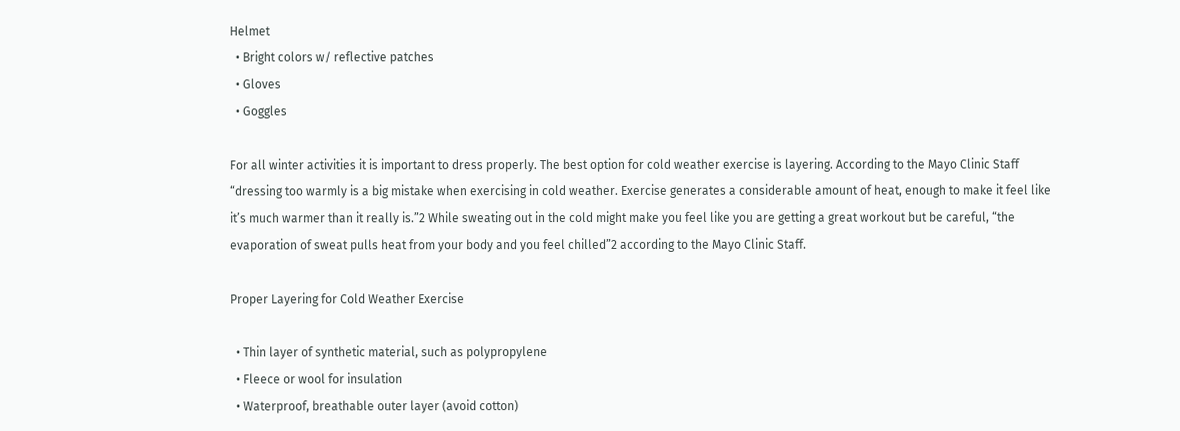Helmet
  • Bright colors w/ reflective patches
  • Gloves
  • Goggles

For all winter activities it is important to dress properly. The best option for cold weather exercise is layering. According to the Mayo Clinic Staff “dressing too warmly is a big mistake when exercising in cold weather. Exercise generates a considerable amount of heat, enough to make it feel like it’s much warmer than it really is.”2 While sweating out in the cold might make you feel like you are getting a great workout but be careful, “the evaporation of sweat pulls heat from your body and you feel chilled”2 according to the Mayo Clinic Staff.

Proper Layering for Cold Weather Exercise

  • Thin layer of synthetic material, such as polypropylene
  • Fleece or wool for insulation
  • Waterproof, breathable outer layer (avoid cotton)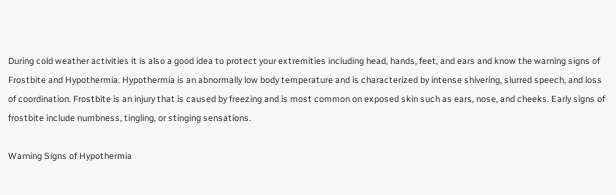During cold weather activities it is also a good idea to protect your extremities including head, hands, feet, and ears and know the warning signs of Frostbite and Hypothermia. Hypothermia is an abnormally low body temperature and is characterized by intense shivering, slurred speech, and loss of coordination. Frostbite is an injury that is caused by freezing and is most common on exposed skin such as ears, nose, and cheeks. Early signs of frostbite include numbness, tingling, or stinging sensations.

Warning Signs of Hypothermia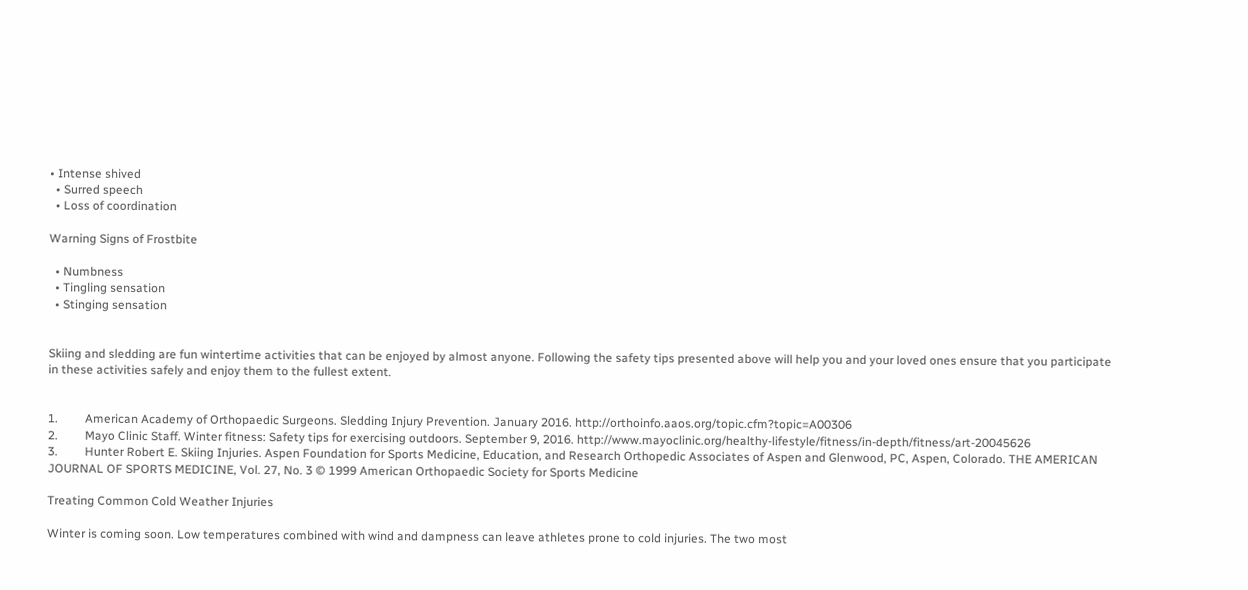• Intense shived
  • Surred speech
  • Loss of coordination

Warning Signs of Frostbite

  • Numbness
  • Tingling sensation
  • Stinging sensation


Skiing and sledding are fun wintertime activities that can be enjoyed by almost anyone. Following the safety tips presented above will help you and your loved ones ensure that you participate in these activities safely and enjoy them to the fullest extent.


1.         American Academy of Orthopaedic Surgeons. Sledding Injury Prevention. January 2016. http://orthoinfo.aaos.org/topic.cfm?topic=A00306
2.         Mayo Clinic Staff. Winter fitness: Safety tips for exercising outdoors. September 9, 2016. http://www.mayoclinic.org/healthy-lifestyle/fitness/in-depth/fitness/art-20045626
3.         Hunter Robert E. Skiing Injuries. Aspen Foundation for Sports Medicine, Education, and Research Orthopedic Associates of Aspen and Glenwood, PC, Aspen, Colorado. THE AMERICAN JOURNAL OF SPORTS MEDICINE, Vol. 27, No. 3 © 1999 American Orthopaedic Society for Sports Medicine

Treating Common Cold Weather Injuries

Winter is coming soon. Low temperatures combined with wind and dampness can leave athletes prone to cold injuries. The two most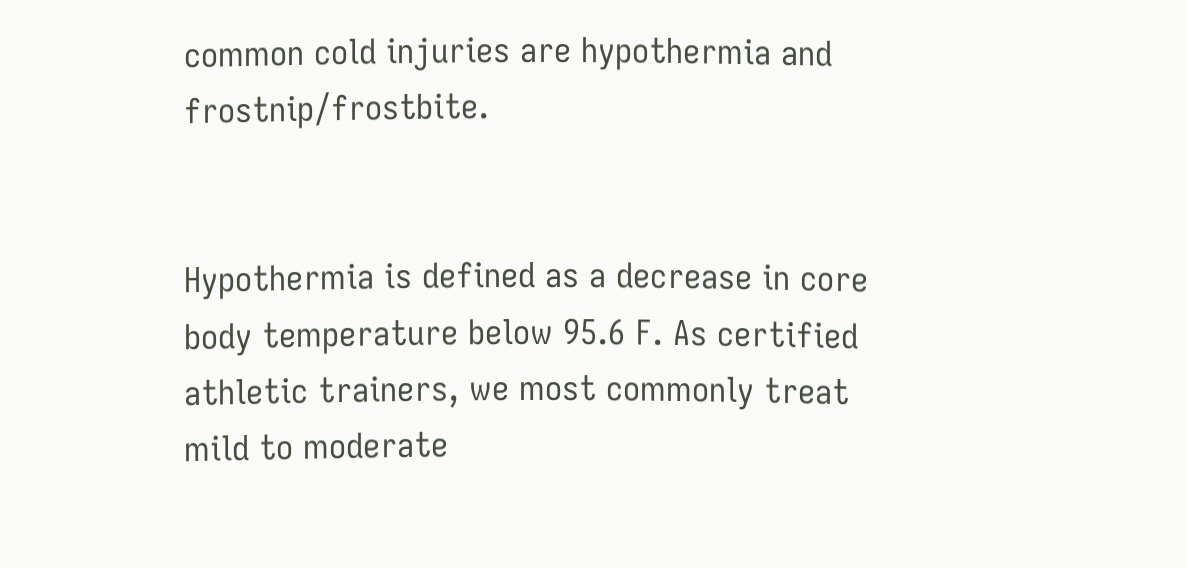common cold injuries are hypothermia and frostnip/frostbite.


Hypothermia is defined as a decrease in core body temperature below 95.6 F. As certified athletic trainers, we most commonly treat mild to moderate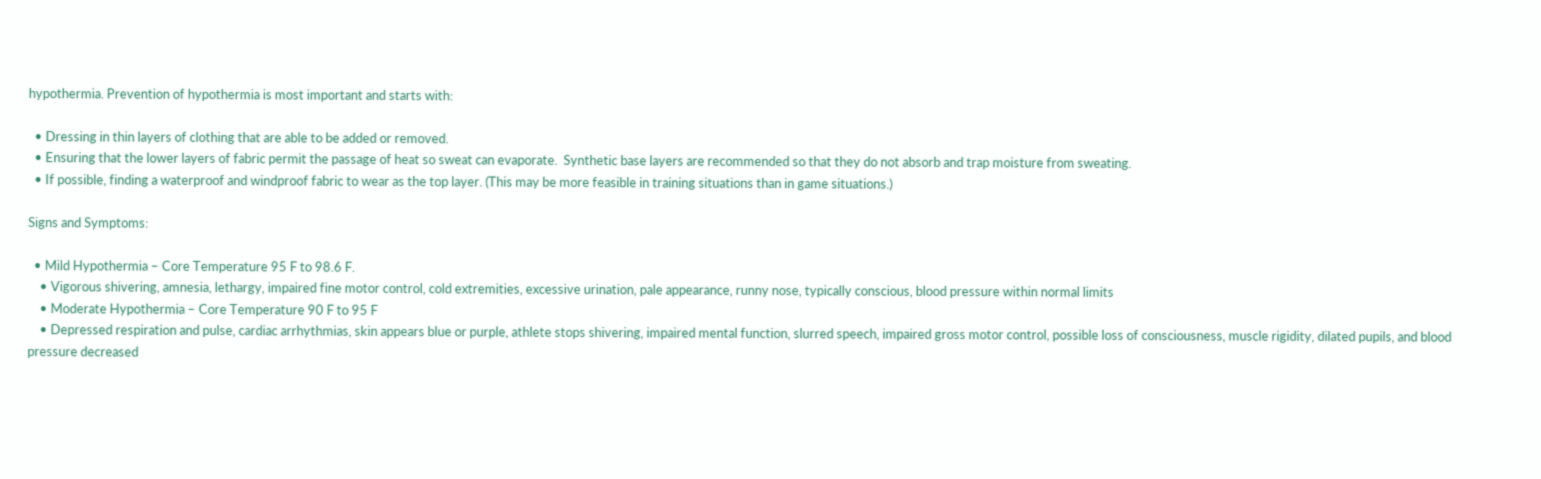hypothermia. Prevention of hypothermia is most important and starts with:

  • Dressing in thin layers of clothing that are able to be added or removed.
  • Ensuring that the lower layers of fabric permit the passage of heat so sweat can evaporate.  Synthetic base layers are recommended so that they do not absorb and trap moisture from sweating.
  • If possible, finding a waterproof and windproof fabric to wear as the top layer. (This may be more feasible in training situations than in game situations.)

Signs and Symptoms:

  • Mild Hypothermia – Core Temperature 95 F to 98.6 F.
    • Vigorous shivering, amnesia, lethargy, impaired fine motor control, cold extremities, excessive urination, pale appearance, runny nose, typically conscious, blood pressure within normal limits
    • Moderate Hypothermia – Core Temperature 90 F to 95 F
    • Depressed respiration and pulse, cardiac arrhythmias, skin appears blue or purple, athlete stops shivering, impaired mental function, slurred speech, impaired gross motor control, possible loss of consciousness, muscle rigidity, dilated pupils, and blood pressure decreased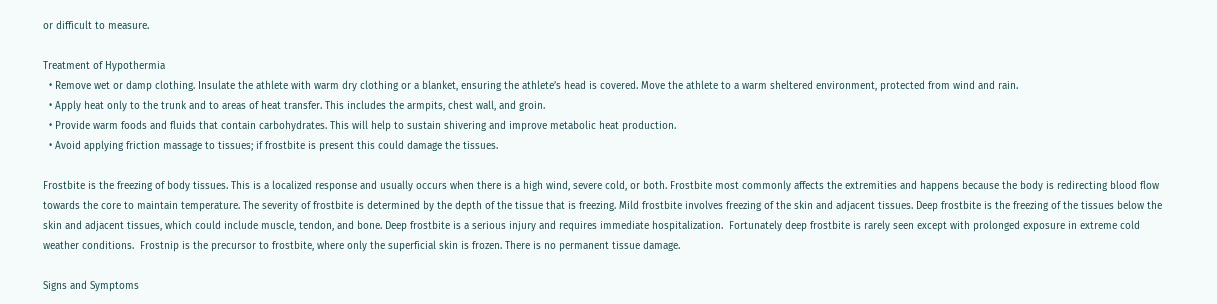or difficult to measure.

Treatment of Hypothermia
  • Remove wet or damp clothing. Insulate the athlete with warm dry clothing or a blanket, ensuring the athlete’s head is covered. Move the athlete to a warm sheltered environment, protected from wind and rain.
  • Apply heat only to the trunk and to areas of heat transfer. This includes the armpits, chest wall, and groin.
  • Provide warm foods and fluids that contain carbohydrates. This will help to sustain shivering and improve metabolic heat production.
  • Avoid applying friction massage to tissues; if frostbite is present this could damage the tissues.

Frostbite is the freezing of body tissues. This is a localized response and usually occurs when there is a high wind, severe cold, or both. Frostbite most commonly affects the extremities and happens because the body is redirecting blood flow towards the core to maintain temperature. The severity of frostbite is determined by the depth of the tissue that is freezing. Mild frostbite involves freezing of the skin and adjacent tissues. Deep frostbite is the freezing of the tissues below the skin and adjacent tissues, which could include muscle, tendon, and bone. Deep frostbite is a serious injury and requires immediate hospitalization.  Fortunately deep frostbite is rarely seen except with prolonged exposure in extreme cold weather conditions.  Frostnip is the precursor to frostbite, where only the superficial skin is frozen. There is no permanent tissue damage.

Signs and Symptoms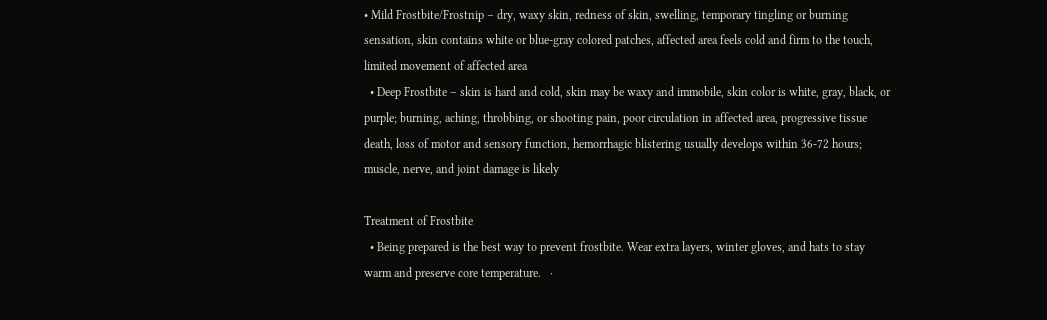• Mild Frostbite/Frostnip – dry, waxy skin, redness of skin, swelling, temporary tingling or burning sensation, skin contains white or blue-gray colored patches, affected area feels cold and firm to the touch, limited movement of affected area
  • Deep Frostbite – skin is hard and cold, skin may be waxy and immobile, skin color is white, gray, black, or purple; burning, aching, throbbing, or shooting pain, poor circulation in affected area, progressive tissue death, loss of motor and sensory function, hemorrhagic blistering usually develops within 36-72 hours; muscle, nerve, and joint damage is likely

Treatment of Frostbite
  • Being prepared is the best way to prevent frostbite. Wear extra layers, winter gloves, and hats to stay warm and preserve core temperature.   ·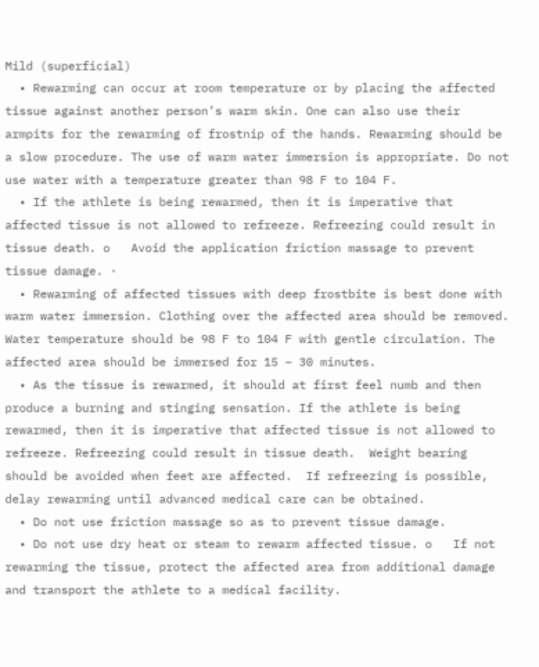Mild (superficial)
  • Rewarming can occur at room temperature or by placing the affected tissue against another person’s warm skin. One can also use their armpits for the rewarming of frostnip of the hands. Rewarming should be a slow procedure. The use of warm water immersion is appropriate. Do not use water with a temperature greater than 98 F to 104 F.
  • If the athlete is being rewarmed, then it is imperative that affected tissue is not allowed to refreeze. Refreezing could result in tissue death. o   Avoid the application friction massage to prevent tissue damage. ·
  • Rewarming of affected tissues with deep frostbite is best done with warm water immersion. Clothing over the affected area should be removed.  Water temperature should be 98 F to 104 F with gentle circulation. The affected area should be immersed for 15 – 30 minutes.
  • As the tissue is rewarmed, it should at first feel numb and then produce a burning and stinging sensation. If the athlete is being rewarmed, then it is imperative that affected tissue is not allowed to refreeze. Refreezing could result in tissue death.  Weight bearing should be avoided when feet are affected.  If refreezing is possible, delay rewarming until advanced medical care can be obtained.
  • Do not use friction massage so as to prevent tissue damage.
  • Do not use dry heat or steam to rewarm affected tissue. o   If not rewarming the tissue, protect the affected area from additional damage and transport the athlete to a medical facility.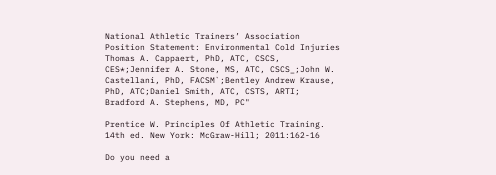National Athletic Trainers’ Association Position Statement: Environmental Cold Injuries Thomas A. Cappaert, PhD, ATC, CSCS, CES*;Jennifer A. Stone, MS, ATC, CSCS_;John W. Castellani, PhD, FACSM`;Bentley Andrew Krause, PhD, ATC;Daniel Smith, ATC, CSTS, ARTI; Bradford A. Stephens, MD, PC"

Prentice W. Principles Of Athletic Training. 14th ed. New York: McGraw-Hill; 2011:162-16

Do you need a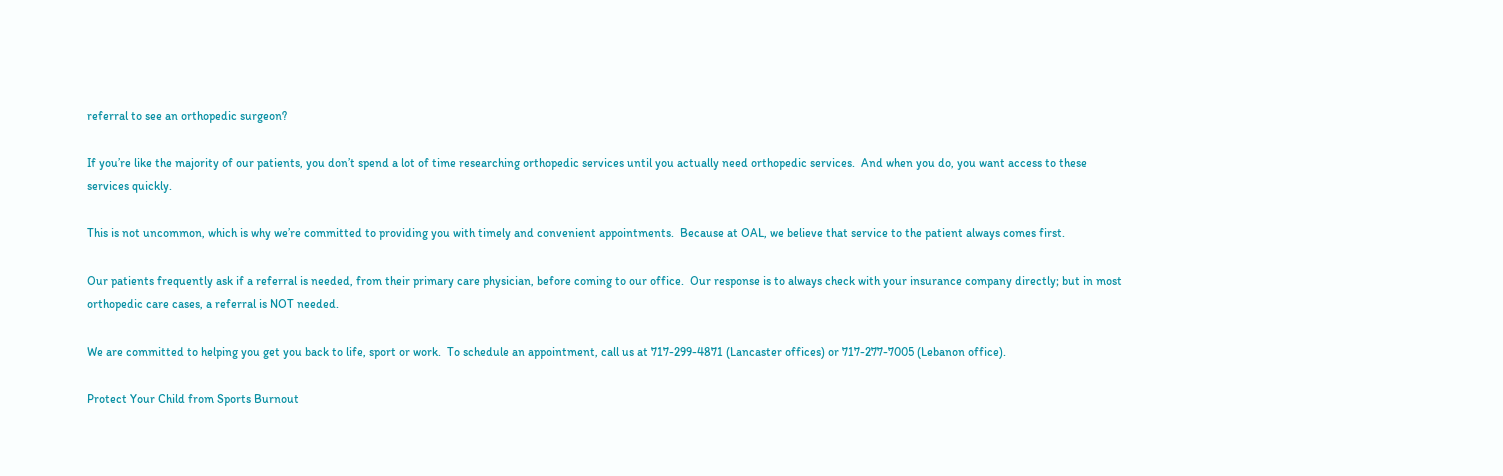referral to see an orthopedic surgeon?

If you’re like the majority of our patients, you don’t spend a lot of time researching orthopedic services until you actually need orthopedic services.  And when you do, you want access to these services quickly.

This is not uncommon, which is why we’re committed to providing you with timely and convenient appointments.  Because at OAL, we believe that service to the patient always comes first.

Our patients frequently ask if a referral is needed, from their primary care physician, before coming to our office.  Our response is to always check with your insurance company directly; but in most orthopedic care cases, a referral is NOT needed.

We are committed to helping you get you back to life, sport or work.  To schedule an appointment, call us at 717-299-4871 (Lancaster offices) or 717-277-7005 (Lebanon office).

Protect Your Child from Sports Burnout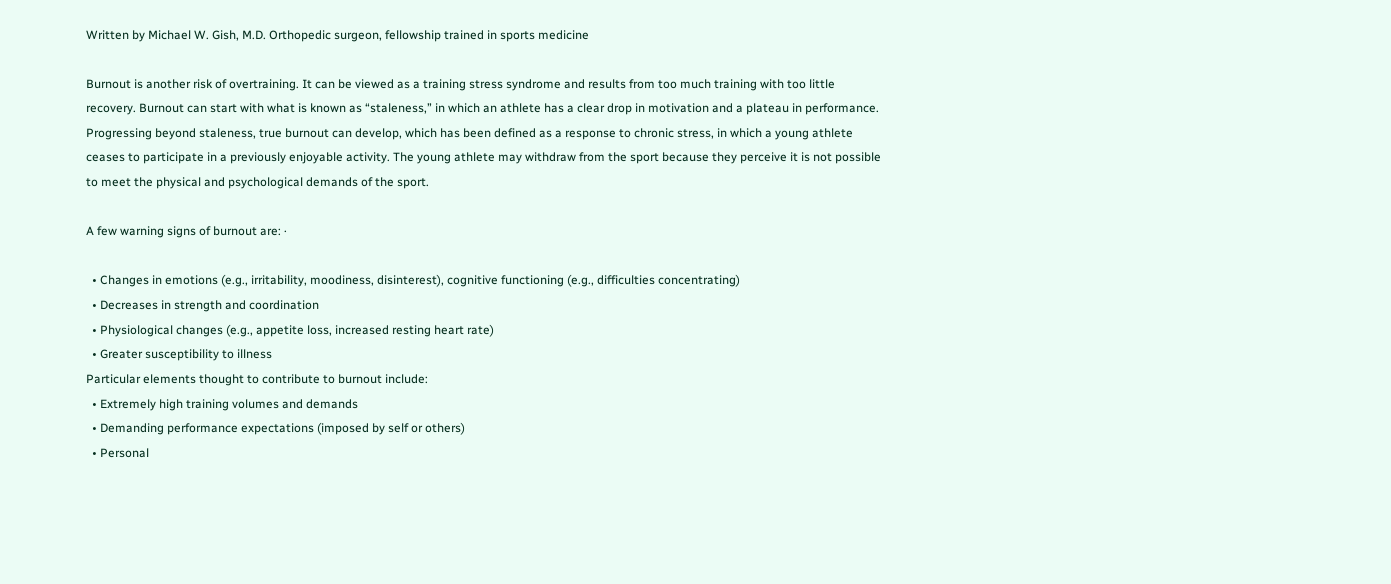Written by Michael W. Gish, M.D. Orthopedic surgeon, fellowship trained in sports medicine

Burnout is another risk of overtraining. It can be viewed as a training stress syndrome and results from too much training with too little recovery. Burnout can start with what is known as “staleness,” in which an athlete has a clear drop in motivation and a plateau in performance.  Progressing beyond staleness, true burnout can develop, which has been defined as a response to chronic stress, in which a young athlete ceases to participate in a previously enjoyable activity. The young athlete may withdraw from the sport because they perceive it is not possible to meet the physical and psychological demands of the sport.

A few warning signs of burnout are: ·

  • Changes in emotions (e.g., irritability, moodiness, disinterest), cognitive functioning (e.g., difficulties concentrating)
  • Decreases in strength and coordination
  • Physiological changes (e.g., appetite loss, increased resting heart rate)
  • Greater susceptibility to illness
Particular elements thought to contribute to burnout include:
  • Extremely high training volumes and demands
  • Demanding performance expectations (imposed by self or others)
  • Personal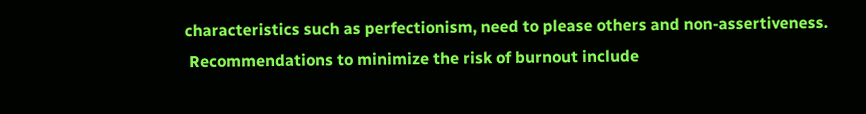characteristics such as perfectionism, need to please others and non-assertiveness.
 Recommendations to minimize the risk of burnout include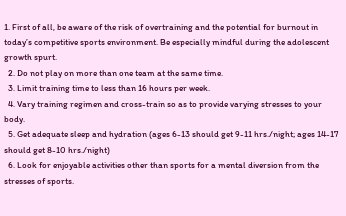1. First of all, be aware of the risk of overtraining and the potential for burnout in today’s competitive sports environment. Be especially mindful during the adolescent growth spurt.
  2. Do not play on more than one team at the same time.
  3. Limit training time to less than 16 hours per week.
  4. Vary training regimen and cross-train so as to provide varying stresses to your body.
  5. Get adequate sleep and hydration (ages 6-13 should get 9-11 hrs./night; ages 14-17 should get 8-10 hrs./night)
  6. Look for enjoyable activities other than sports for a mental diversion from the stresses of sports.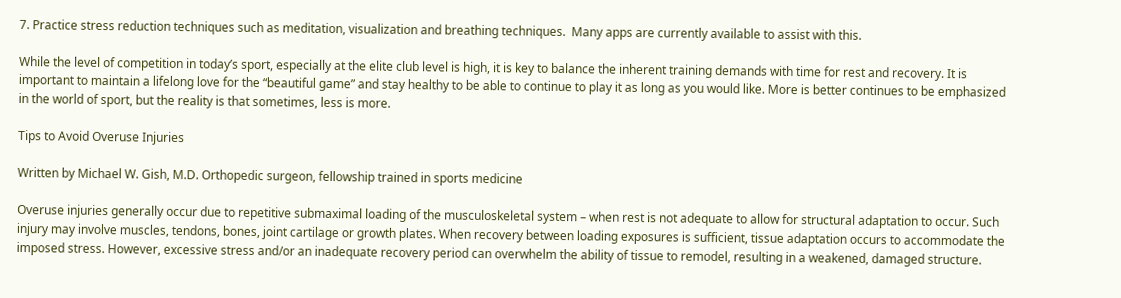7. Practice stress reduction techniques such as meditation, visualization and breathing techniques.  Many apps are currently available to assist with this.

While the level of competition in today’s sport, especially at the elite club level is high, it is key to balance the inherent training demands with time for rest and recovery. It is important to maintain a lifelong love for the “beautiful game” and stay healthy to be able to continue to play it as long as you would like. More is better continues to be emphasized in the world of sport, but the reality is that sometimes, less is more.

Tips to Avoid Overuse Injuries

Written by Michael W. Gish, M.D. Orthopedic surgeon, fellowship trained in sports medicine

Overuse injuries generally occur due to repetitive submaximal loading of the musculoskeletal system – when rest is not adequate to allow for structural adaptation to occur. Such injury may involve muscles, tendons, bones, joint cartilage or growth plates. When recovery between loading exposures is sufficient, tissue adaptation occurs to accommodate the imposed stress. However, excessive stress and/or an inadequate recovery period can overwhelm the ability of tissue to remodel, resulting in a weakened, damaged structure.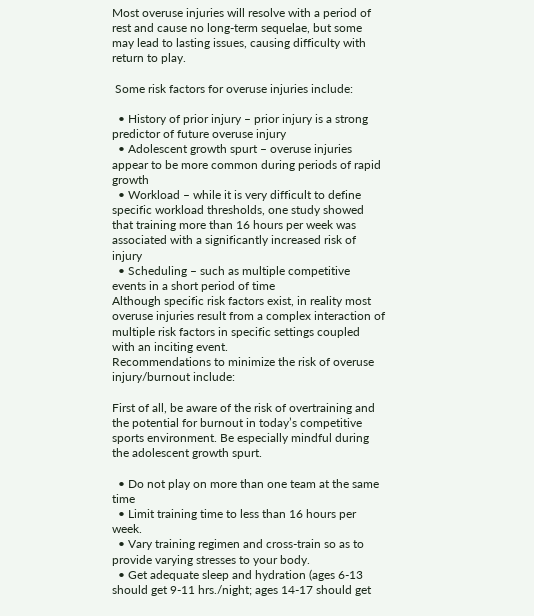Most overuse injuries will resolve with a period of rest and cause no long-term sequelae, but some may lead to lasting issues, causing difficulty with return to play.

 Some risk factors for overuse injuries include:

  • History of prior injury – prior injury is a strong predictor of future overuse injury
  • Adolescent growth spurt – overuse injuries appear to be more common during periods of rapid growth
  • Workload – while it is very difficult to define specific workload thresholds, one study showed that training more than 16 hours per week was associated with a significantly increased risk of injury
  • Scheduling – such as multiple competitive events in a short period of time
Although specific risk factors exist, in reality most overuse injuries result from a complex interaction of multiple risk factors in specific settings coupled with an inciting event.
Recommendations to minimize the risk of overuse injury/burnout include:

First of all, be aware of the risk of overtraining and the potential for burnout in today’s competitive sports environment. Be especially mindful during the adolescent growth spurt.

  • Do not play on more than one team at the same time
  • Limit training time to less than 16 hours per week.
  • Vary training regimen and cross-train so as to provide varying stresses to your body.
  • Get adequate sleep and hydration (ages 6-13 should get 9-11 hrs./night; ages 14-17 should get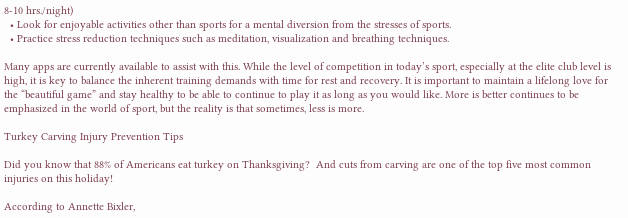8-10 hrs./night)
  • Look for enjoyable activities other than sports for a mental diversion from the stresses of sports.
  • Practice stress reduction techniques such as meditation, visualization and breathing techniques.

Many apps are currently available to assist with this. While the level of competition in today’s sport, especially at the elite club level is high, it is key to balance the inherent training demands with time for rest and recovery. It is important to maintain a lifelong love for the “beautiful game” and stay healthy to be able to continue to play it as long as you would like. More is better continues to be emphasized in the world of sport, but the reality is that sometimes, less is more.

Turkey Carving Injury Prevention Tips

Did you know that 88% of Americans eat turkey on Thanksgiving?  And cuts from carving are one of the top five most common injuries on this holiday!

According to Annette Bixler,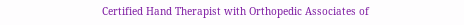Certified Hand Therapist with Orthopedic Associates of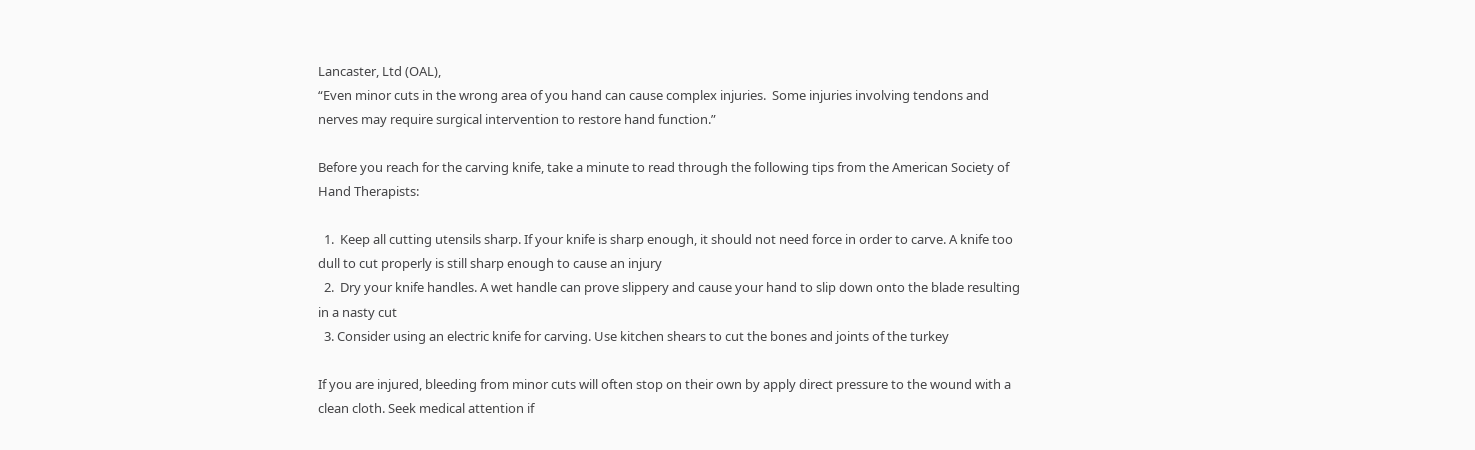Lancaster, Ltd (OAL),
“Even minor cuts in the wrong area of you hand can cause complex injuries.  Some injuries involving tendons and nerves may require surgical intervention to restore hand function.”

Before you reach for the carving knife, take a minute to read through the following tips from the American Society of Hand Therapists:

  1.  Keep all cutting utensils sharp. If your knife is sharp enough, it should not need force in order to carve. A knife too dull to cut properly is still sharp enough to cause an injury
  2.  Dry your knife handles. A wet handle can prove slippery and cause your hand to slip down onto the blade resulting in a nasty cut
  3. Consider using an electric knife for carving. Use kitchen shears to cut the bones and joints of the turkey

If you are injured, bleeding from minor cuts will often stop on their own by apply direct pressure to the wound with a clean cloth. Seek medical attention if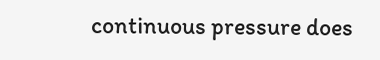continuous pressure does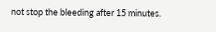not stop the bleeding after 15 minutes.